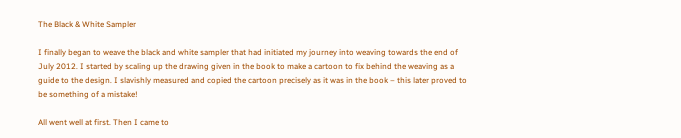The Black & White Sampler

I finally began to weave the black and white sampler that had initiated my journey into weaving towards the end of July 2012. I started by scaling up the drawing given in the book to make a cartoon to fix behind the weaving as a guide to the design. I slavishly measured and copied the cartoon precisely as it was in the book – this later proved to be something of a mistake!

All went well at first. Then I came to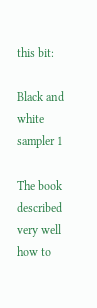this bit:

Black and white sampler 1

The book described very well how to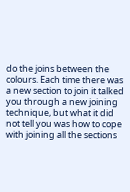do the joins between the colours. Each time there was a new section to join it talked you through a new joining technique, but what it did not tell you was how to cope with joining all the sections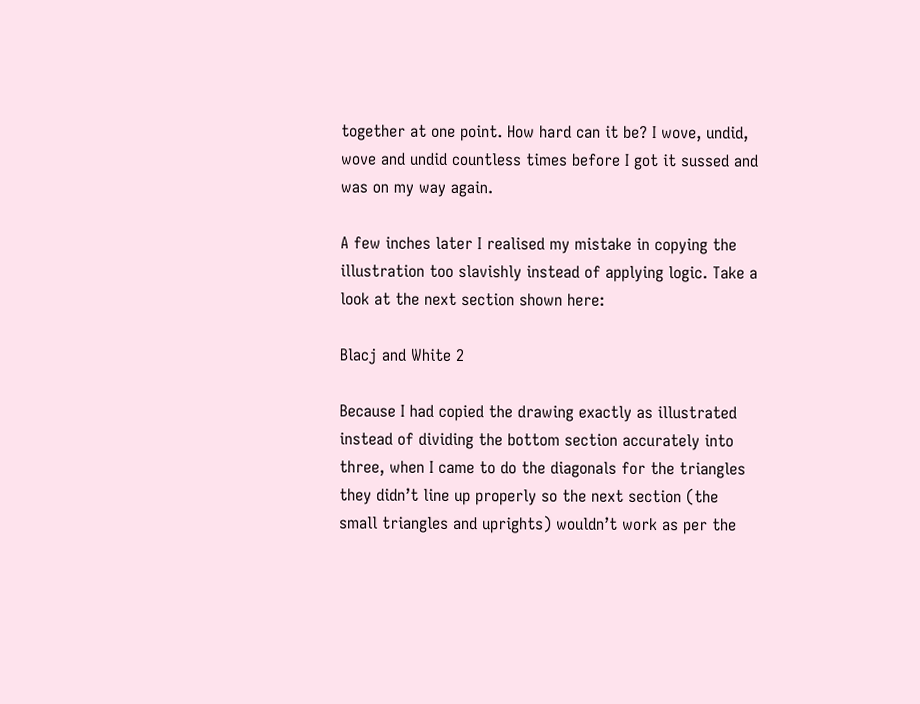together at one point. How hard can it be? I wove, undid, wove and undid countless times before I got it sussed and was on my way again.

A few inches later I realised my mistake in copying the illustration too slavishly instead of applying logic. Take a look at the next section shown here:

Blacj and White 2

Because I had copied the drawing exactly as illustrated instead of dividing the bottom section accurately into three, when I came to do the diagonals for the triangles they didn’t line up properly so the next section (the small triangles and uprights) wouldn’t work as per the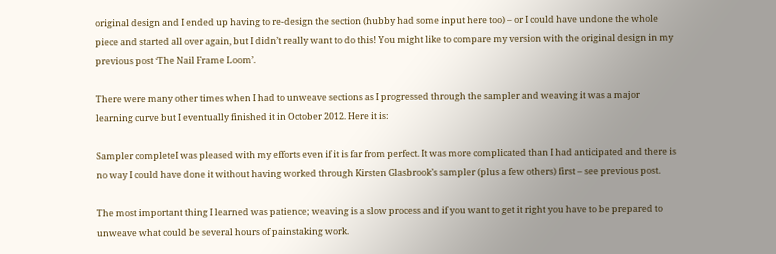original design and I ended up having to re-design the section (hubby had some input here too) – or I could have undone the whole piece and started all over again, but I didn’t really want to do this! You might like to compare my version with the original design in my previous post ‘The Nail Frame Loom’.

There were many other times when I had to unweave sections as I progressed through the sampler and weaving it was a major learning curve but I eventually finished it in October 2012. Here it is:

Sampler completeI was pleased with my efforts even if it is far from perfect. It was more complicated than I had anticipated and there is no way I could have done it without having worked through Kirsten Glasbrook’s sampler (plus a few others) first – see previous post.

The most important thing I learned was patience; weaving is a slow process and if you want to get it right you have to be prepared to unweave what could be several hours of painstaking work.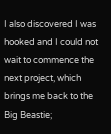I also discovered I was hooked and I could not wait to commence the next project, which brings me back to the Big Beastie;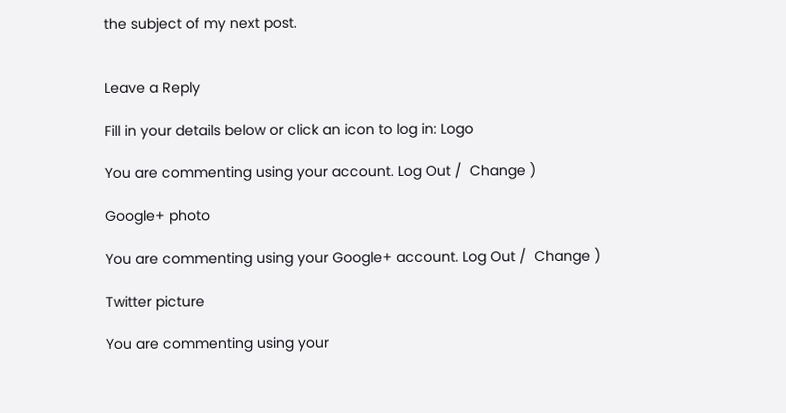the subject of my next post.


Leave a Reply

Fill in your details below or click an icon to log in: Logo

You are commenting using your account. Log Out /  Change )

Google+ photo

You are commenting using your Google+ account. Log Out /  Change )

Twitter picture

You are commenting using your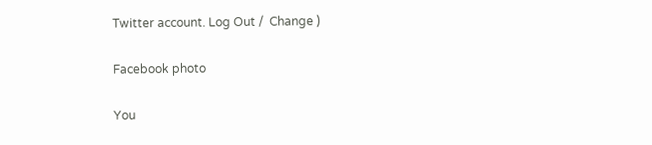Twitter account. Log Out /  Change )

Facebook photo

You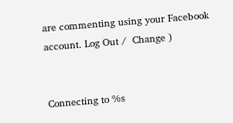are commenting using your Facebook account. Log Out /  Change )


Connecting to %s